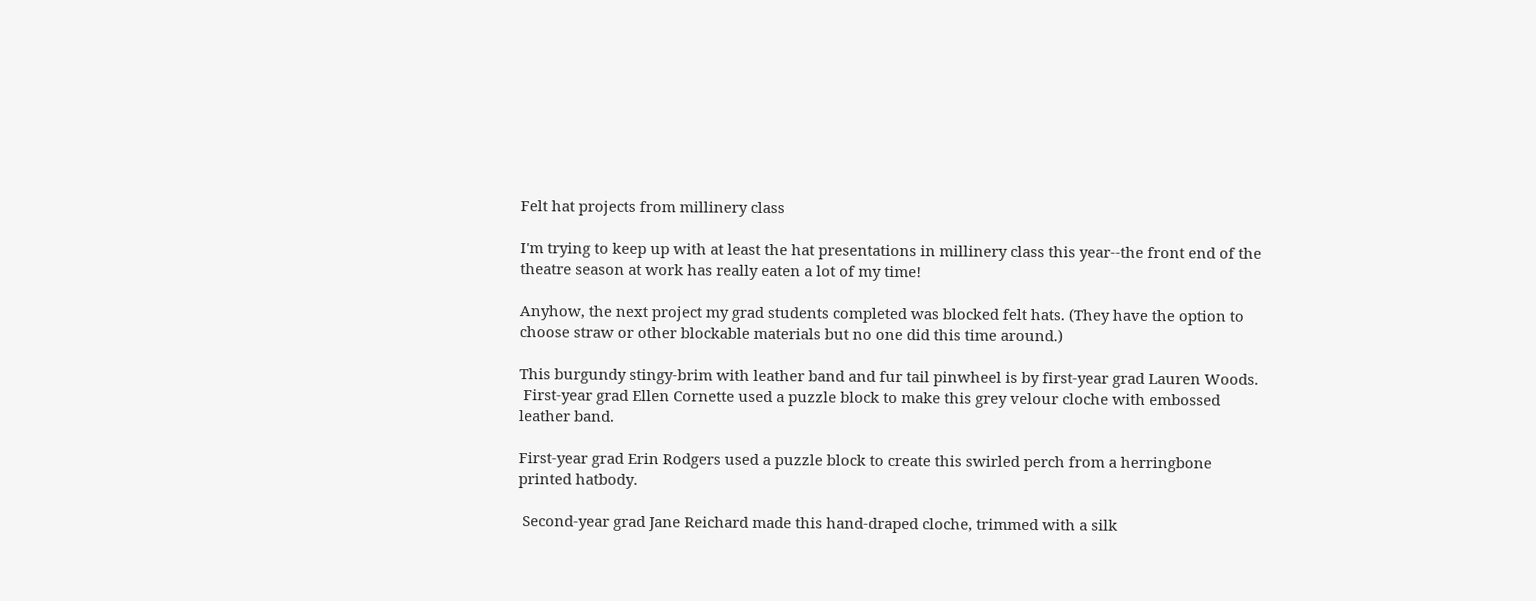Felt hat projects from millinery class

I'm trying to keep up with at least the hat presentations in millinery class this year--the front end of the theatre season at work has really eaten a lot of my time!

Anyhow, the next project my grad students completed was blocked felt hats. (They have the option to choose straw or other blockable materials but no one did this time around.)

This burgundy stingy-brim with leather band and fur tail pinwheel is by first-year grad Lauren Woods.
 First-year grad Ellen Cornette used a puzzle block to make this grey velour cloche with embossed leather band.

First-year grad Erin Rodgers used a puzzle block to create this swirled perch from a herringbone printed hatbody.

 Second-year grad Jane Reichard made this hand-draped cloche, trimmed with a silk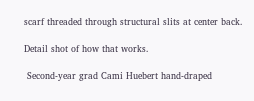scarf threaded through structural slits at center back.

Detail shot of how that works.

 Second-year grad Cami Huebert hand-draped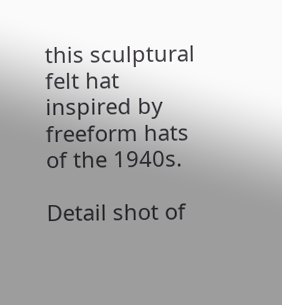this sculptural felt hat inspired by freeform hats of the 1940s.

Detail shot of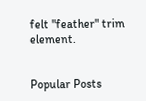felt "feather" trim element.


Popular Posts